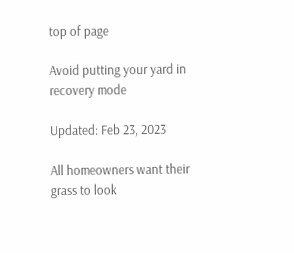top of page

Avoid putting your yard in recovery mode

Updated: Feb 23, 2023

All homeowners want their grass to look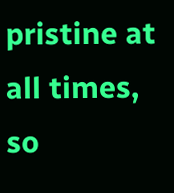pristine at all times, so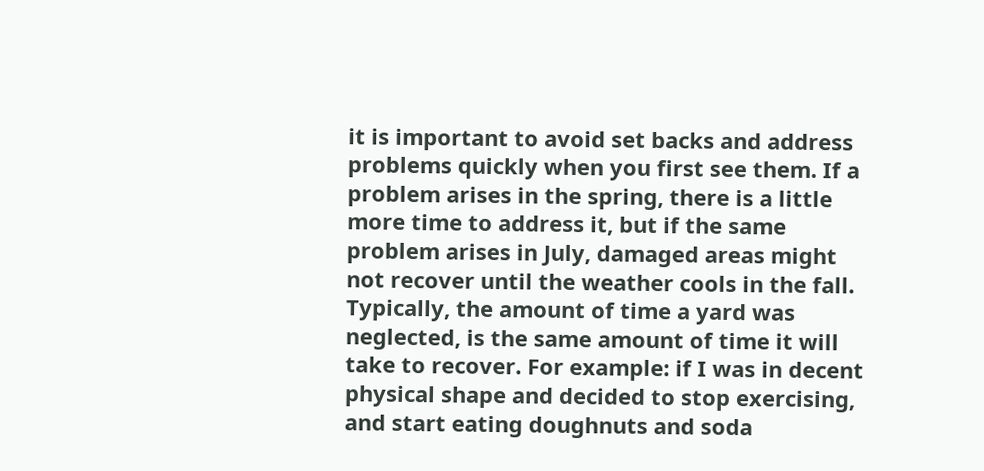it is important to avoid set backs and address problems quickly when you first see them. If a problem arises in the spring, there is a little more time to address it, but if the same problem arises in July, damaged areas might not recover until the weather cools in the fall. Typically, the amount of time a yard was neglected, is the same amount of time it will take to recover. For example: if I was in decent physical shape and decided to stop exercising, and start eating doughnuts and soda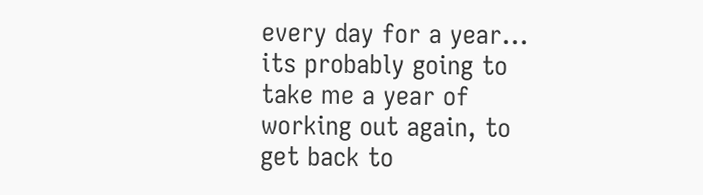every day for a year... its probably going to take me a year of working out again, to get back to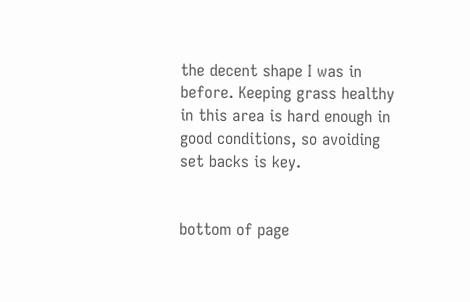the decent shape I was in before. Keeping grass healthy in this area is hard enough in good conditions, so avoiding set backs is key.


bottom of page